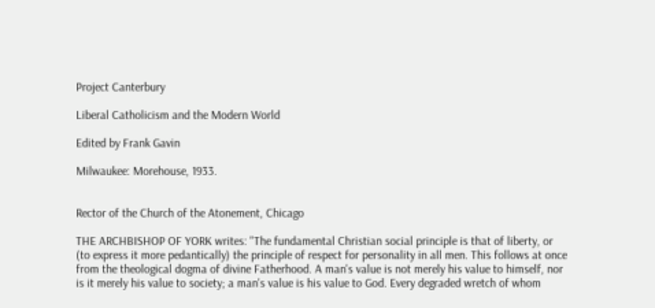Project Canterbury

Liberal Catholicism and the Modern World

Edited by Frank Gavin

Milwaukee: Morehouse, 1933.


Rector of the Church of the Atonement, Chicago

THE ARCHBISHOP OF YORK writes: "The fundamental Christian social principle is that of liberty, or (to express it more pedantically) the principle of respect for personality in all men. This follows at once from the theological dogma of divine Fatherhood. A man's value is not merely his value to himself, nor is it merely his value to society; a man's value is his value to God. Every degraded wretch of whom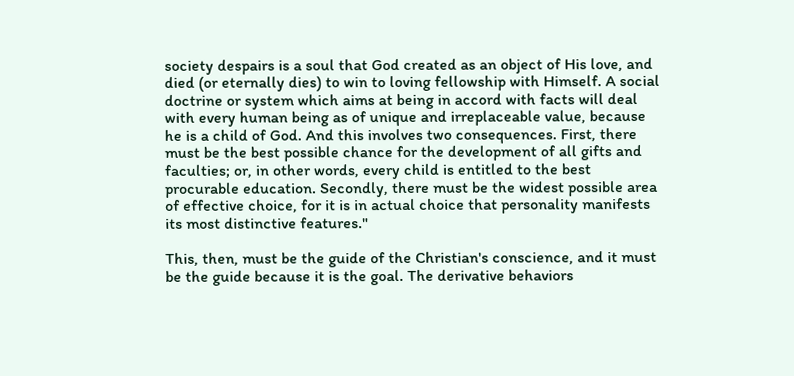society despairs is a soul that God created as an object of His love, and died (or eternally dies) to win to loving fellowship with Himself. A social doctrine or system which aims at being in accord with facts will deal with every human being as of unique and irreplaceable value, because he is a child of God. And this involves two consequences. First, there must be the best possible chance for the development of all gifts and faculties; or, in other words, every child is entitled to the best procurable education. Secondly, there must be the widest possible area of effective choice, for it is in actual choice that personality manifests its most distinctive features."

This, then, must be the guide of the Christian's conscience, and it must be the guide because it is the goal. The derivative behaviors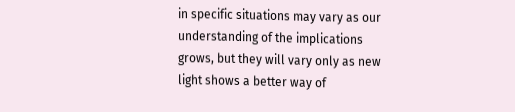in specific situations may vary as our understanding of the implications grows, but they will vary only as new light shows a better way of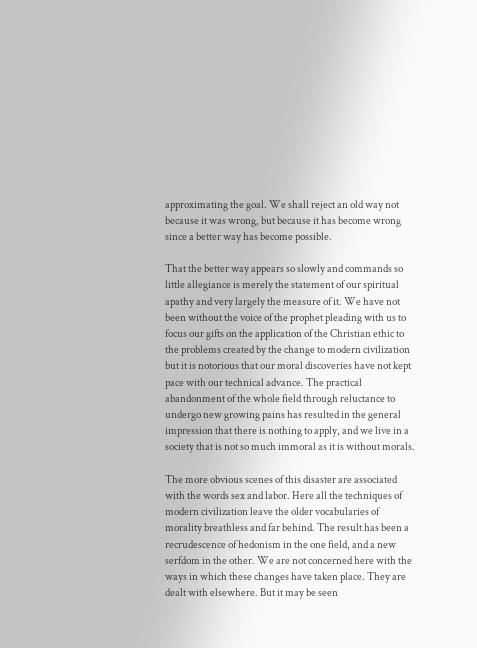approximating the goal. We shall reject an old way not because it was wrong, but because it has become wrong since a better way has become possible.

That the better way appears so slowly and commands so little allegiance is merely the statement of our spiritual apathy and very largely the measure of it. We have not been without the voice of the prophet pleading with us to focus our gifts on the application of the Christian ethic to the problems created by the change to modern civilization but it is notorious that our moral discoveries have not kept pace with our technical advance. The practical abandonment of the whole field through reluctance to undergo new growing pains has resulted in the general impression that there is nothing to apply, and we live in a society that is not so much immoral as it is without morals.

The more obvious scenes of this disaster are associated with the words sex and labor. Here all the techniques of modern civilization leave the older vocabularies of morality breathless and far behind. The result has been a recrudescence of hedonism in the one field, and a new serfdom in the other. We are not concerned here with the ways in which these changes have taken place. They are dealt with elsewhere. But it may be seen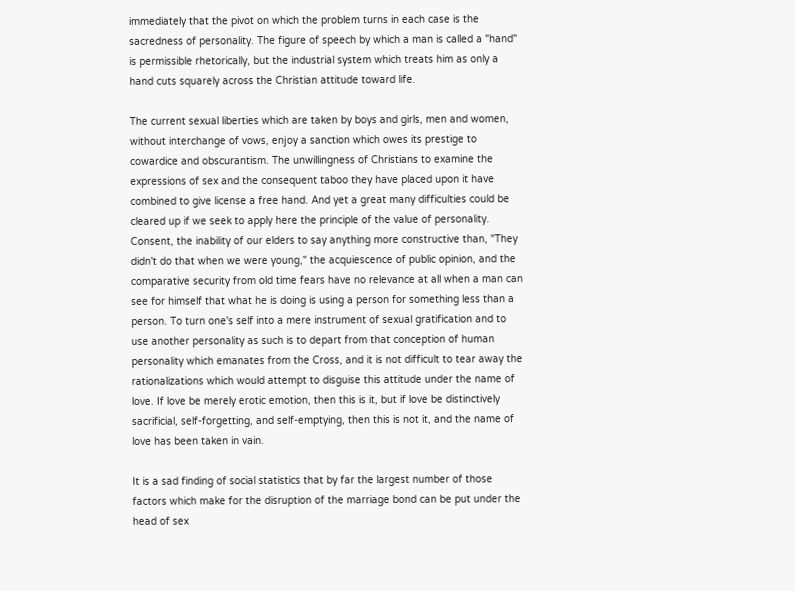immediately that the pivot on which the problem turns in each case is the sacredness of personality. The figure of speech by which a man is called a "hand" is permissible rhetorically, but the industrial system which treats him as only a hand cuts squarely across the Christian attitude toward life.

The current sexual liberties which are taken by boys and girls, men and women, without interchange of vows, enjoy a sanction which owes its prestige to cowardice and obscurantism. The unwillingness of Christians to examine the expressions of sex and the consequent taboo they have placed upon it have combined to give license a free hand. And yet a great many difficulties could be cleared up if we seek to apply here the principle of the value of personality. Consent, the inability of our elders to say anything more constructive than, "They didn't do that when we were young," the acquiescence of public opinion, and the comparative security from old time fears have no relevance at all when a man can see for himself that what he is doing is using a person for something less than a person. To turn one's self into a mere instrument of sexual gratification and to use another personality as such is to depart from that conception of human personality which emanates from the Cross, and it is not difficult to tear away the rationalizations which would attempt to disguise this attitude under the name of love. If love be merely erotic emotion, then this is it, but if love be distinctively sacrificial, self-forgetting, and self-emptying, then this is not it, and the name of love has been taken in vain.

It is a sad finding of social statistics that by far the largest number of those factors which make for the disruption of the marriage bond can be put under the head of sex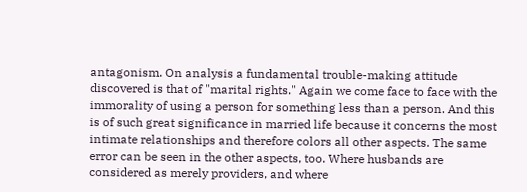antagonism. On analysis a fundamental trouble-making attitude discovered is that of "marital rights." Again we come face to face with the immorality of using a person for something less than a person. And this is of such great significance in married life because it concerns the most intimate relationships and therefore colors all other aspects. The same error can be seen in the other aspects, too. Where husbands are considered as merely providers, and where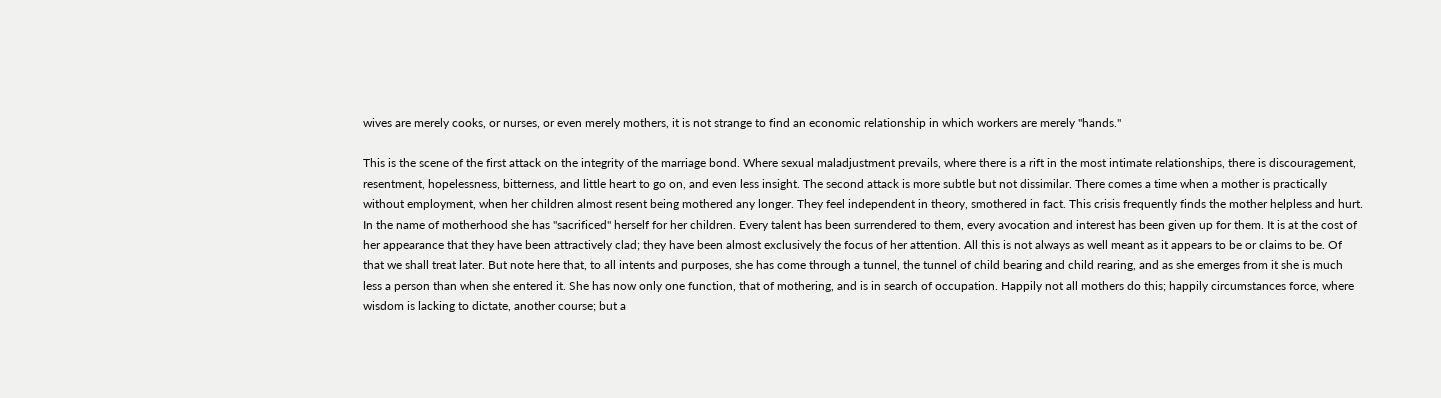wives are merely cooks, or nurses, or even merely mothers, it is not strange to find an economic relationship in which workers are merely "hands."

This is the scene of the first attack on the integrity of the marriage bond. Where sexual maladjustment prevails, where there is a rift in the most intimate relationships, there is discouragement, resentment, hopelessness, bitterness, and little heart to go on, and even less insight. The second attack is more subtle but not dissimilar. There comes a time when a mother is practically without employment, when her children almost resent being mothered any longer. They feel independent in theory, smothered in fact. This crisis frequently finds the mother helpless and hurt. In the name of motherhood she has "sacrificed" herself for her children. Every talent has been surrendered to them, every avocation and interest has been given up for them. It is at the cost of her appearance that they have been attractively clad; they have been almost exclusively the focus of her attention. All this is not always as well meant as it appears to be or claims to be. Of that we shall treat later. But note here that, to all intents and purposes, she has come through a tunnel, the tunnel of child bearing and child rearing, and as she emerges from it she is much less a person than when she entered it. She has now only one function, that of mothering, and is in search of occupation. Happily not all mothers do this; happily circumstances force, where wisdom is lacking to dictate, another course; but a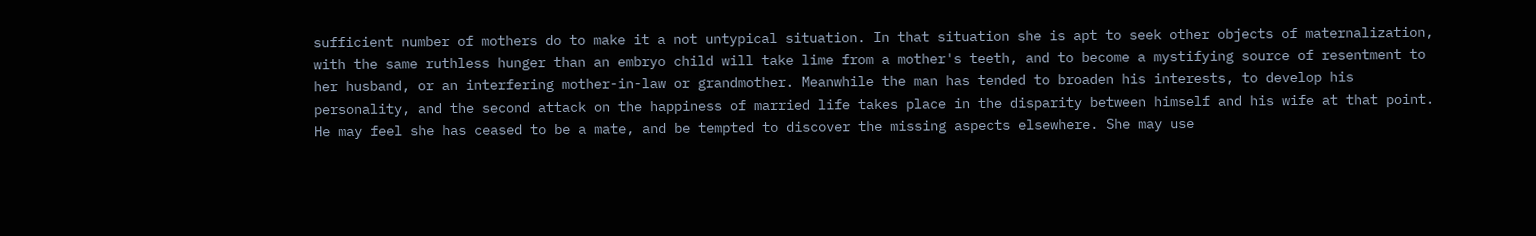sufficient number of mothers do to make it a not untypical situation. In that situation she is apt to seek other objects of maternalization, with the same ruthless hunger than an embryo child will take lime from a mother's teeth, and to become a mystifying source of resentment to her husband, or an interfering mother-in-law or grandmother. Meanwhile the man has tended to broaden his interests, to develop his personality, and the second attack on the happiness of married life takes place in the disparity between himself and his wife at that point. He may feel she has ceased to be a mate, and be tempted to discover the missing aspects elsewhere. She may use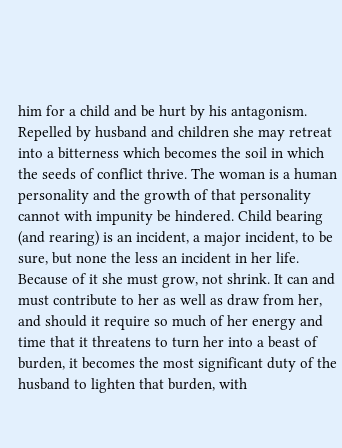him for a child and be hurt by his antagonism. Repelled by husband and children she may retreat into a bitterness which becomes the soil in which the seeds of conflict thrive. The woman is a human personality and the growth of that personality cannot with impunity be hindered. Child bearing (and rearing) is an incident, a major incident, to be sure, but none the less an incident in her life. Because of it she must grow, not shrink. It can and must contribute to her as well as draw from her, and should it require so much of her energy and time that it threatens to turn her into a beast of burden, it becomes the most significant duty of the husband to lighten that burden, with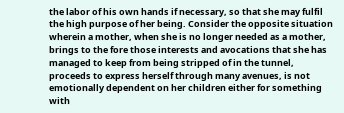the labor of his own hands if necessary, so that she may fulfil the high purpose of her being. Consider the opposite situation wherein a mother, when she is no longer needed as a mother, brings to the fore those interests and avocations that she has managed to keep from being stripped of in the tunnel, proceeds to express herself through many avenues, is not emotionally dependent on her children either for something with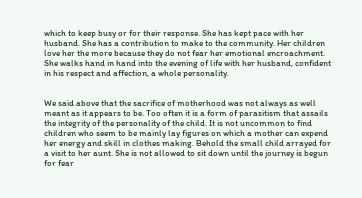which to keep busy or for their response. She has kept pace with her husband. She has a contribution to make to the community. Her children love her the more because they do not fear her emotional encroachment. She walks hand in hand into the evening of life with her husband, confident in his respect and affection, a whole personality.


We said above that the sacrifice of motherhood was not always as well meant as it appears to be. Too often it is a form of parasitism that assails the integrity of the personality of the child. It is not uncommon to find children who seem to be mainly lay figures on which a mother can expend her energy and skill in clothes making. Behold the small child arrayed for a visit to her aunt. She is not allowed to sit down until the journey is begun for fear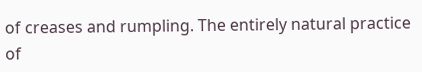of creases and rumpling. The entirely natural practice of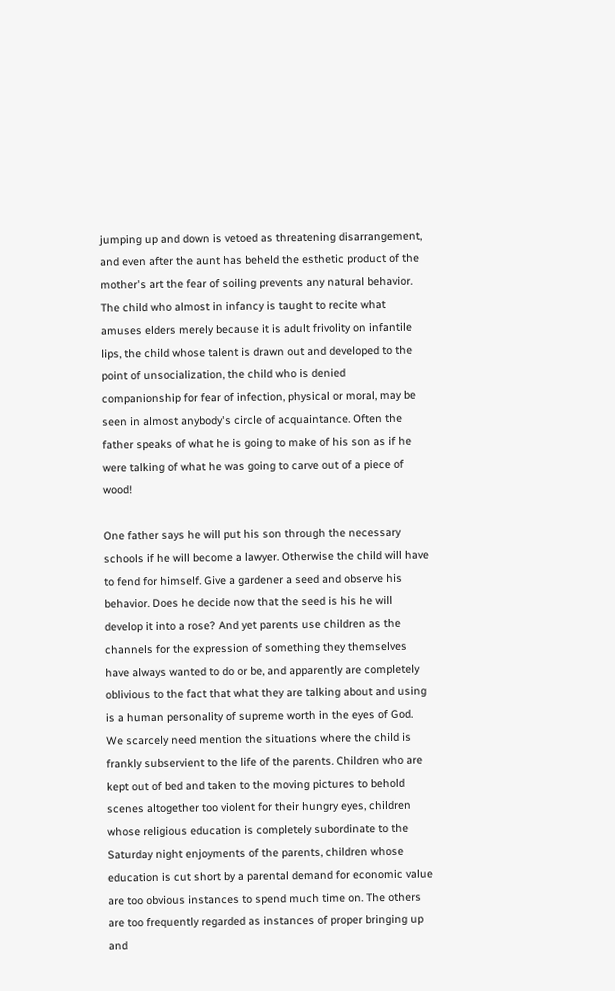jumping up and down is vetoed as threatening disarrangement, and even after the aunt has beheld the esthetic product of the mother's art the fear of soiling prevents any natural behavior. The child who almost in infancy is taught to recite what amuses elders merely because it is adult frivolity on infantile lips, the child whose talent is drawn out and developed to the point of unsocialization, the child who is denied companionship for fear of infection, physical or moral, may be seen in almost anybody's circle of acquaintance. Often the father speaks of what he is going to make of his son as if he were talking of what he was going to carve out of a piece of wood!

One father says he will put his son through the necessary schools if he will become a lawyer. Otherwise the child will have to fend for himself. Give a gardener a seed and observe his behavior. Does he decide now that the seed is his he will develop it into a rose? And yet parents use children as the channels for the expression of something they themselves have always wanted to do or be, and apparently are completely oblivious to the fact that what they are talking about and using is a human personality of supreme worth in the eyes of God. We scarcely need mention the situations where the child is frankly subservient to the life of the parents. Children who are kept out of bed and taken to the moving pictures to behold scenes altogether too violent for their hungry eyes, children whose religious education is completely subordinate to the Saturday night enjoyments of the parents, children whose education is cut short by a parental demand for economic value are too obvious instances to spend much time on. The others are too frequently regarded as instances of proper bringing up and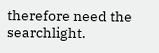therefore need the searchlight.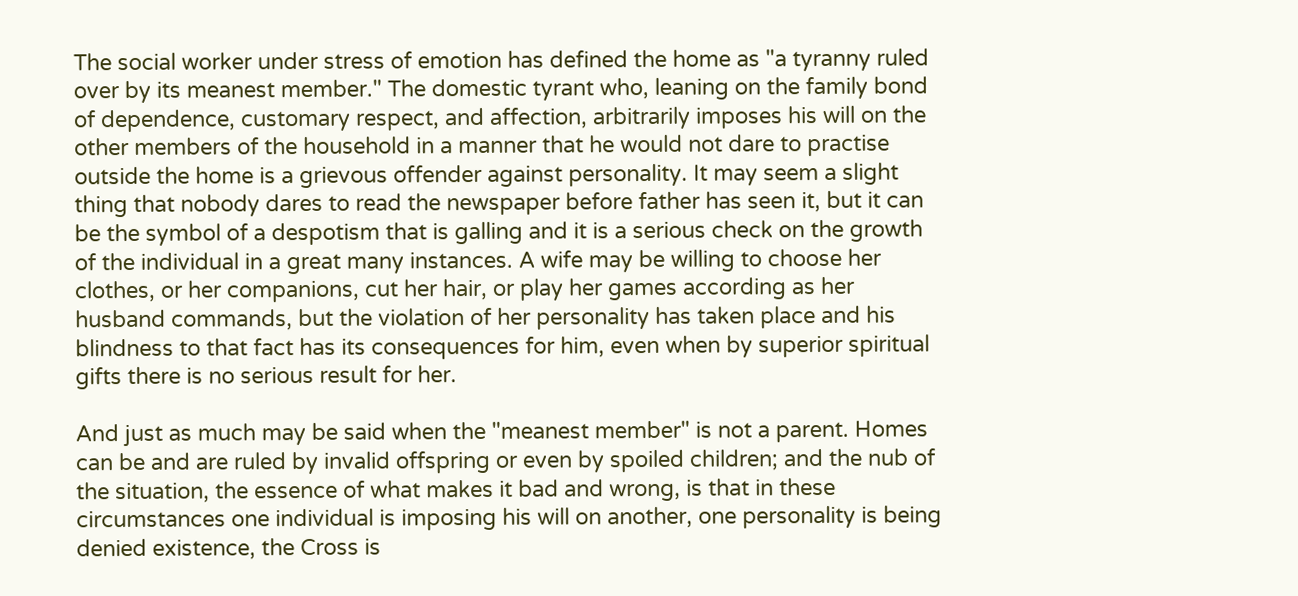The social worker under stress of emotion has defined the home as "a tyranny ruled over by its meanest member." The domestic tyrant who, leaning on the family bond of dependence, customary respect, and affection, arbitrarily imposes his will on the other members of the household in a manner that he would not dare to practise outside the home is a grievous offender against personality. It may seem a slight thing that nobody dares to read the newspaper before father has seen it, but it can be the symbol of a despotism that is galling and it is a serious check on the growth of the individual in a great many instances. A wife may be willing to choose her clothes, or her companions, cut her hair, or play her games according as her husband commands, but the violation of her personality has taken place and his blindness to that fact has its consequences for him, even when by superior spiritual gifts there is no serious result for her.

And just as much may be said when the "meanest member" is not a parent. Homes can be and are ruled by invalid offspring or even by spoiled children; and the nub of the situation, the essence of what makes it bad and wrong, is that in these circumstances one individual is imposing his will on another, one personality is being denied existence, the Cross is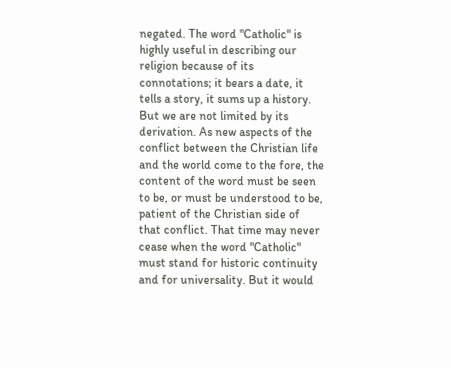negated. The word "Catholic" is highly useful in describing our religion because of its connotations; it bears a date, it tells a story, it sums up a history. But we are not limited by its derivation. As new aspects of the conflict between the Christian life and the world come to the fore, the content of the word must be seen to be, or must be understood to be, patient of the Christian side of that conflict. That time may never cease when the word "Catholic" must stand for historic continuity and for universality. But it would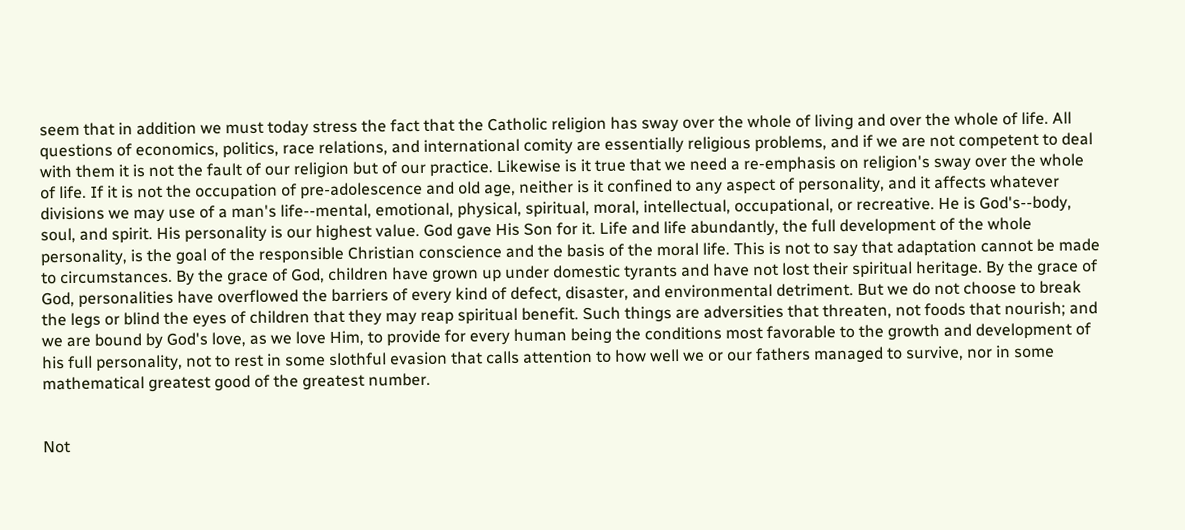seem that in addition we must today stress the fact that the Catholic religion has sway over the whole of living and over the whole of life. All questions of economics, politics, race relations, and international comity are essentially religious problems, and if we are not competent to deal with them it is not the fault of our religion but of our practice. Likewise is it true that we need a re-emphasis on religion's sway over the whole of life. If it is not the occupation of pre-adolescence and old age, neither is it confined to any aspect of personality, and it affects whatever divisions we may use of a man's life--mental, emotional, physical, spiritual, moral, intellectual, occupational, or recreative. He is God's--body, soul, and spirit. His personality is our highest value. God gave His Son for it. Life and life abundantly, the full development of the whole personality, is the goal of the responsible Christian conscience and the basis of the moral life. This is not to say that adaptation cannot be made to circumstances. By the grace of God, children have grown up under domestic tyrants and have not lost their spiritual heritage. By the grace of God, personalities have overflowed the barriers of every kind of defect, disaster, and environmental detriment. But we do not choose to break the legs or blind the eyes of children that they may reap spiritual benefit. Such things are adversities that threaten, not foods that nourish; and we are bound by God's love, as we love Him, to provide for every human being the conditions most favorable to the growth and development of his full personality, not to rest in some slothful evasion that calls attention to how well we or our fathers managed to survive, nor in some mathematical greatest good of the greatest number.


Not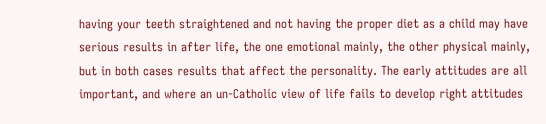having your teeth straightened and not having the proper diet as a child may have serious results in after life, the one emotional mainly, the other physical mainly, but in both cases results that affect the personality. The early attitudes are all important, and where an un-Catholic view of life fails to develop right attitudes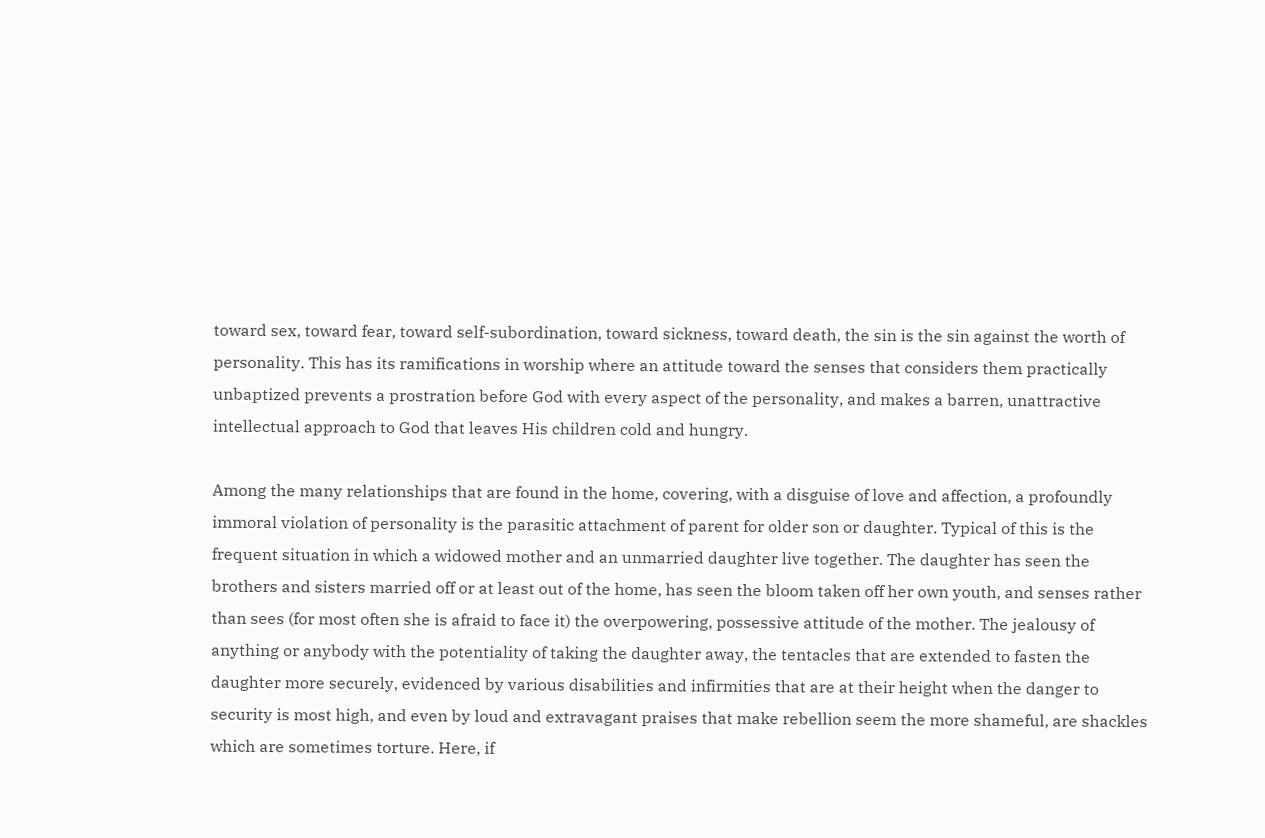toward sex, toward fear, toward self-subordination, toward sickness, toward death, the sin is the sin against the worth of personality. This has its ramifications in worship where an attitude toward the senses that considers them practically unbaptized prevents a prostration before God with every aspect of the personality, and makes a barren, unattractive intellectual approach to God that leaves His children cold and hungry.

Among the many relationships that are found in the home, covering, with a disguise of love and affection, a profoundly immoral violation of personality is the parasitic attachment of parent for older son or daughter. Typical of this is the frequent situation in which a widowed mother and an unmarried daughter live together. The daughter has seen the brothers and sisters married off or at least out of the home, has seen the bloom taken off her own youth, and senses rather than sees (for most often she is afraid to face it) the overpowering, possessive attitude of the mother. The jealousy of anything or anybody with the potentiality of taking the daughter away, the tentacles that are extended to fasten the daughter more securely, evidenced by various disabilities and infirmities that are at their height when the danger to security is most high, and even by loud and extravagant praises that make rebellion seem the more shameful, are shackles which are sometimes torture. Here, if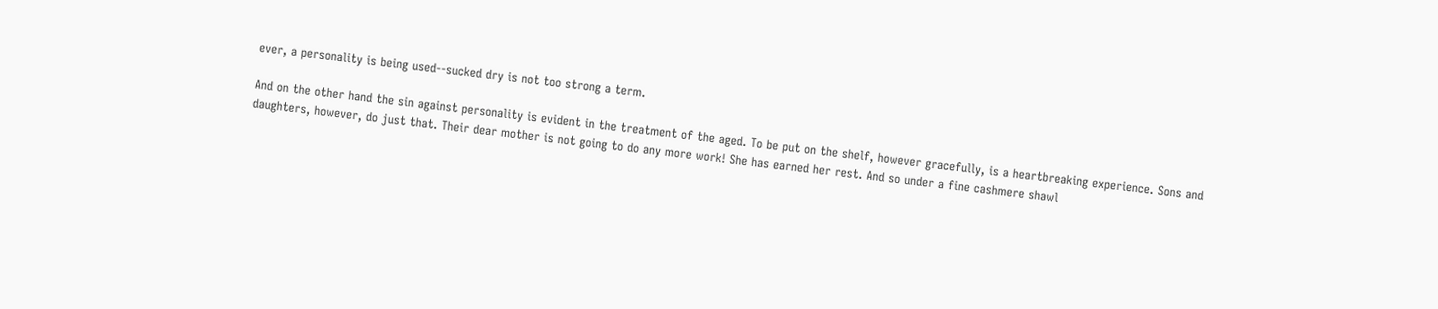ever, a personality is being used--sucked dry is not too strong a term.

And on the other hand the sin against personality is evident in the treatment of the aged. To be put on the shelf, however gracefully, is a heartbreaking experience. Sons and daughters, however, do just that. Their dear mother is not going to do any more work! She has earned her rest. And so under a fine cashmere shawl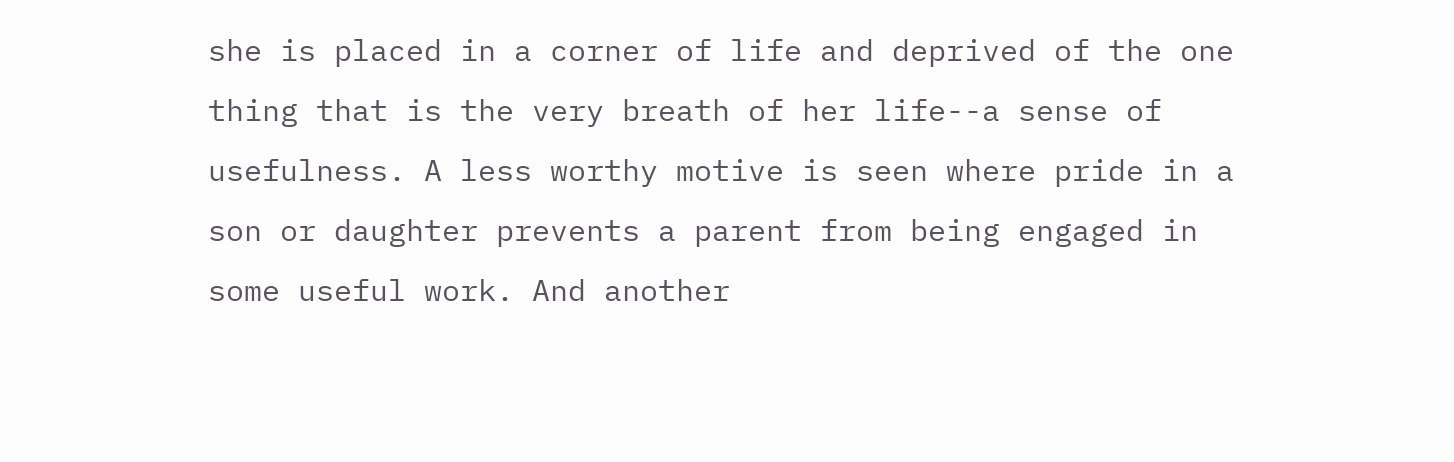she is placed in a corner of life and deprived of the one thing that is the very breath of her life--a sense of usefulness. A less worthy motive is seen where pride in a son or daughter prevents a parent from being engaged in some useful work. And another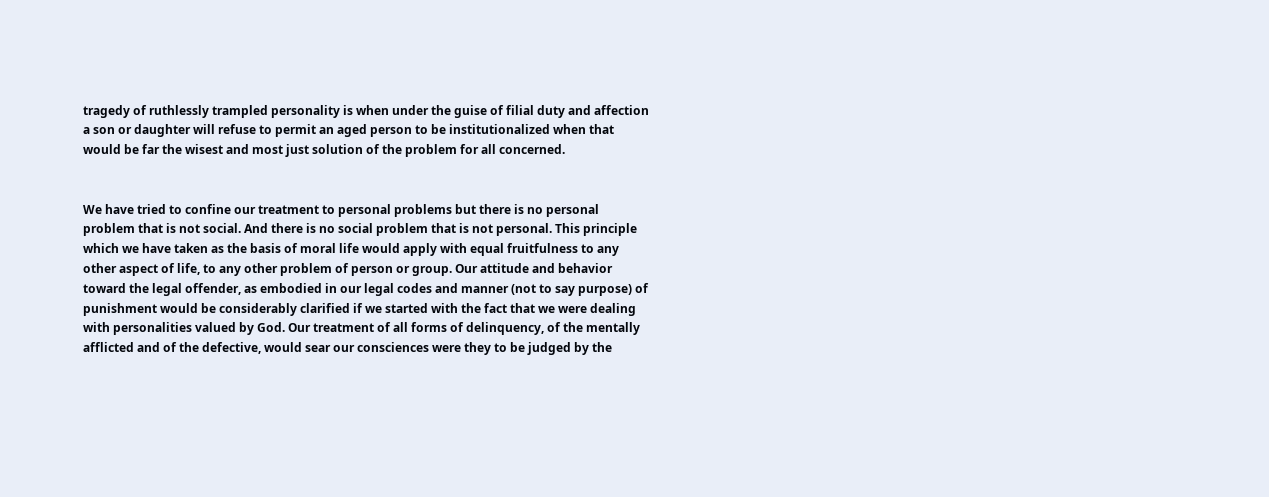tragedy of ruthlessly trampled personality is when under the guise of filial duty and affection a son or daughter will refuse to permit an aged person to be institutionalized when that would be far the wisest and most just solution of the problem for all concerned.


We have tried to confine our treatment to personal problems but there is no personal problem that is not social. And there is no social problem that is not personal. This principle which we have taken as the basis of moral life would apply with equal fruitfulness to any other aspect of life, to any other problem of person or group. Our attitude and behavior toward the legal offender, as embodied in our legal codes and manner (not to say purpose) of punishment would be considerably clarified if we started with the fact that we were dealing with personalities valued by God. Our treatment of all forms of delinquency, of the mentally afflicted and of the defective, would sear our consciences were they to be judged by the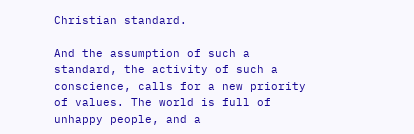Christian standard.

And the assumption of such a standard, the activity of such a conscience, calls for a new priority of values. The world is full of unhappy people, and a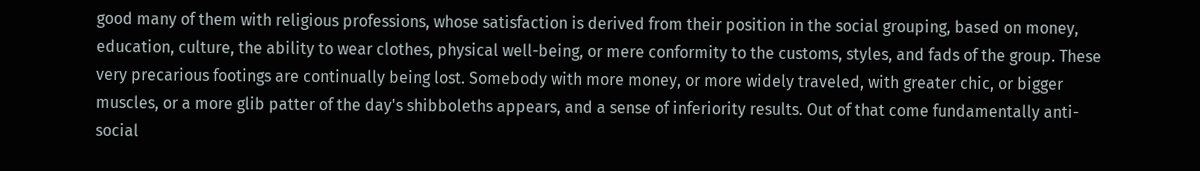good many of them with religious professions, whose satisfaction is derived from their position in the social grouping, based on money, education, culture, the ability to wear clothes, physical well-being, or mere conformity to the customs, styles, and fads of the group. These very precarious footings are continually being lost. Somebody with more money, or more widely traveled, with greater chic, or bigger muscles, or a more glib patter of the day's shibboleths appears, and a sense of inferiority results. Out of that come fundamentally anti-social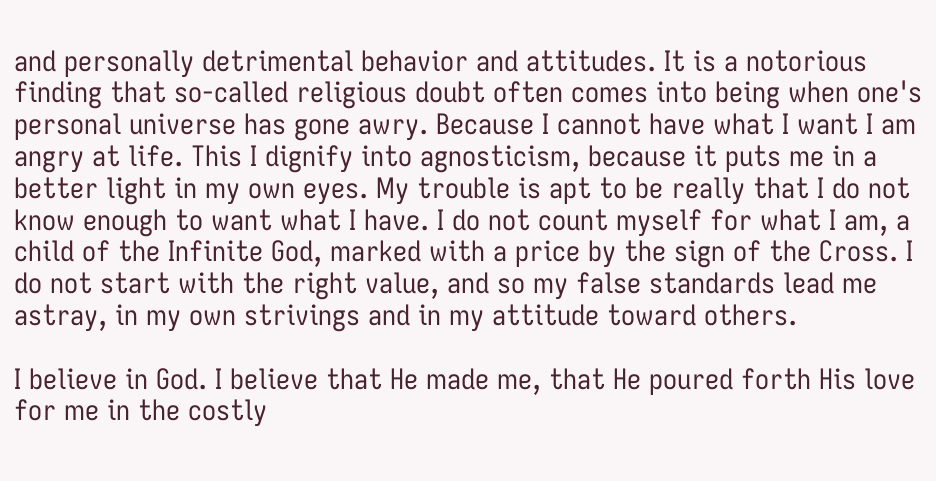and personally detrimental behavior and attitudes. It is a notorious finding that so-called religious doubt often comes into being when one's personal universe has gone awry. Because I cannot have what I want I am angry at life. This I dignify into agnosticism, because it puts me in a better light in my own eyes. My trouble is apt to be really that I do not know enough to want what I have. I do not count myself for what I am, a child of the Infinite God, marked with a price by the sign of the Cross. I do not start with the right value, and so my false standards lead me astray, in my own strivings and in my attitude toward others.

I believe in God. I believe that He made me, that He poured forth His love for me in the costly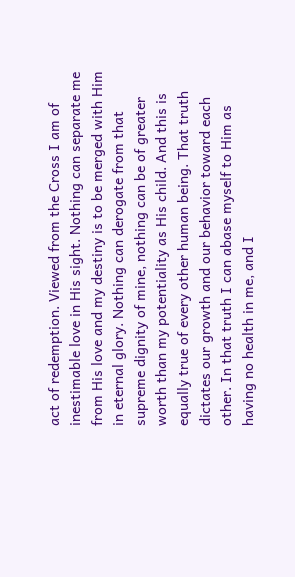act of redemption. Viewed from the Cross I am of inestimable love in His sight. Nothing can separate me from His love and my destiny is to be merged with Him in eternal glory. Nothing can derogate from that supreme dignity of mine, nothing can be of greater worth than my potentiality as His child. And this is equally true of every other human being. That truth dictates our growth and our behavior toward each other. In that truth I can abase myself to Him as having no health in me, and I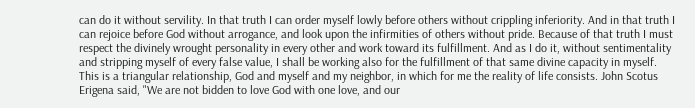can do it without servility. In that truth I can order myself lowly before others without crippling inferiority. And in that truth I can rejoice before God without arrogance, and look upon the infirmities of others without pride. Because of that truth I must respect the divinely wrought personality in every other and work toward its fulfillment. And as I do it, without sentimentality and stripping myself of every false value, I shall be working also for the fulfillment of that same divine capacity in myself. This is a triangular relationship, God and myself and my neighbor, in which for me the reality of life consists. John Scotus Erigena said, "We are not bidden to love God with one love, and our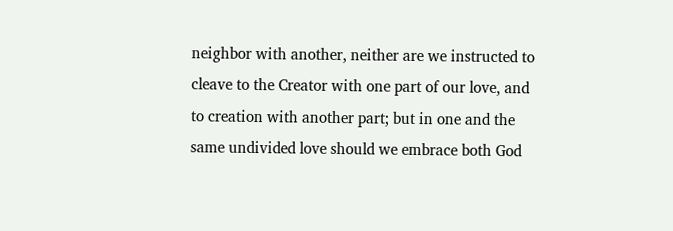neighbor with another, neither are we instructed to cleave to the Creator with one part of our love, and to creation with another part; but in one and the same undivided love should we embrace both God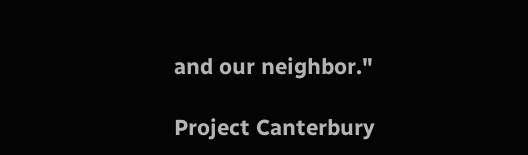and our neighbor."

Project Canterbury